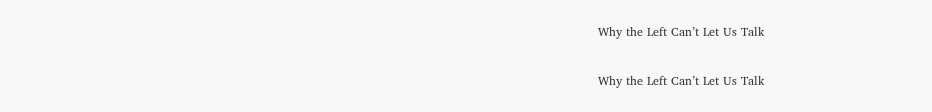Why the Left Can’t Let Us Talk

Why the Left Can’t Let Us Talk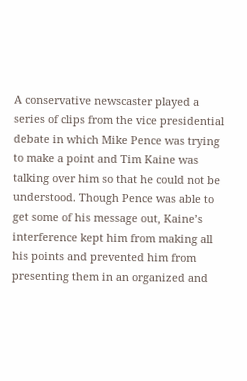A conservative newscaster played a series of clips from the vice presidential debate in which Mike Pence was trying to make a point and Tim Kaine was talking over him so that he could not be understood. Though Pence was able to get some of his message out, Kaine’s interference kept him from making all his points and prevented him from presenting them in an organized and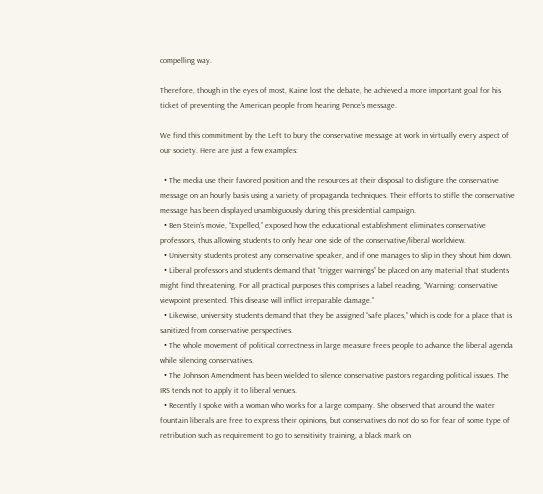compelling way.

Therefore, though in the eyes of most, Kaine lost the debate, he achieved a more important goal for his ticket of preventing the American people from hearing Pence’s message.

We find this commitment by the Left to bury the conservative message at work in virtually every aspect of our society. Here are just a few examples:

  • The media use their favored position and the resources at their disposal to disfigure the conservative message on an hourly basis using a variety of propaganda techniques. Their efforts to stifle the conservative message has been displayed unambiguously during this presidential campaign.
  • Ben Stein’s movie, “Expelled,” exposed how the educational establishment eliminates conservative professors, thus allowing students to only hear one side of the conservative/liberal worldview.
  • University students protest any conservative speaker, and if one manages to slip in they shout him down.
  • Liberal professors and students demand that “trigger warnings” be placed on any material that students might find threatening. For all practical purposes this comprises a label reading, “Warning: conservative viewpoint presented. This disease will inflict irreparable damage.”
  • Likewise, university students demand that they be assigned “safe places,” which is code for a place that is sanitized from conservative perspectives.
  • The whole movement of political correctness in large measure frees people to advance the liberal agenda while silencing conservatives.
  • The Johnson Amendment has been wielded to silence conservative pastors regarding political issues. The IRS tends not to apply it to liberal venues.
  • Recently I spoke with a woman who works for a large company. She observed that around the water fountain liberals are free to express their opinions, but conservatives do not do so for fear of some type of retribution such as requirement to go to sensitivity training, a black mark on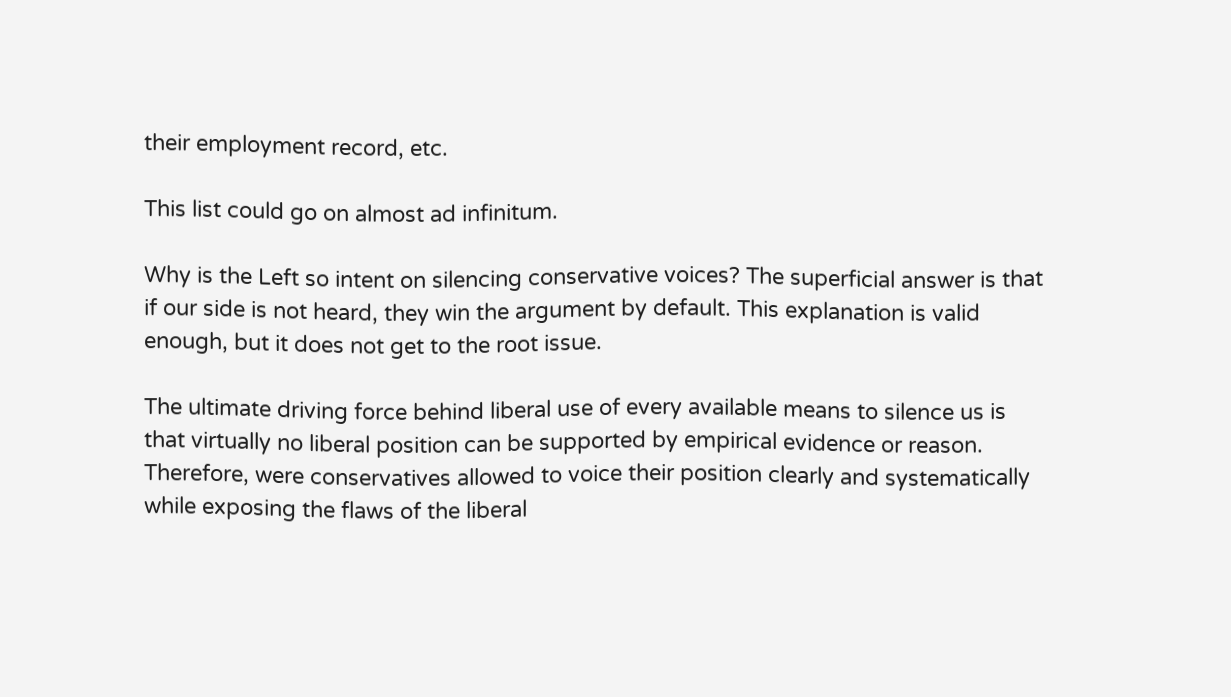their employment record, etc.

This list could go on almost ad infinitum.

Why is the Left so intent on silencing conservative voices? The superficial answer is that if our side is not heard, they win the argument by default. This explanation is valid enough, but it does not get to the root issue.

The ultimate driving force behind liberal use of every available means to silence us is that virtually no liberal position can be supported by empirical evidence or reason. Therefore, were conservatives allowed to voice their position clearly and systematically while exposing the flaws of the liberal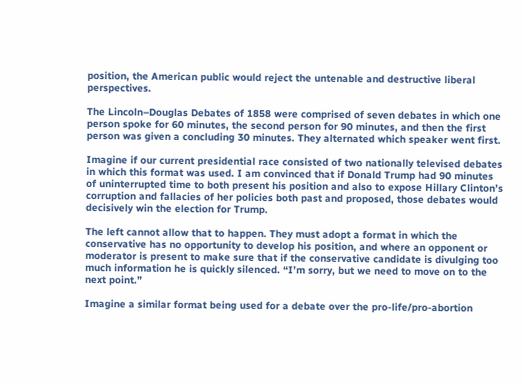position, the American public would reject the untenable and destructive liberal perspectives.

The Lincoln–Douglas Debates of 1858 were comprised of seven debates in which one person spoke for 60 minutes, the second person for 90 minutes, and then the first person was given a concluding 30 minutes. They alternated which speaker went first.

Imagine if our current presidential race consisted of two nationally televised debates in which this format was used. I am convinced that if Donald Trump had 90 minutes of uninterrupted time to both present his position and also to expose Hillary Clinton’s corruption and fallacies of her policies both past and proposed, those debates would decisively win the election for Trump.

The left cannot allow that to happen. They must adopt a format in which the conservative has no opportunity to develop his position, and where an opponent or moderator is present to make sure that if the conservative candidate is divulging too much information he is quickly silenced. “I’m sorry, but we need to move on to the next point.”

Imagine a similar format being used for a debate over the pro-life/pro-abortion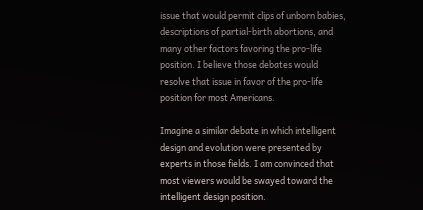issue that would permit clips of unborn babies, descriptions of partial-birth abortions, and many other factors favoring the pro-life position. I believe those debates would resolve that issue in favor of the pro-life position for most Americans.

Imagine a similar debate in which intelligent design and evolution were presented by experts in those fields. I am convinced that most viewers would be swayed toward the intelligent design position.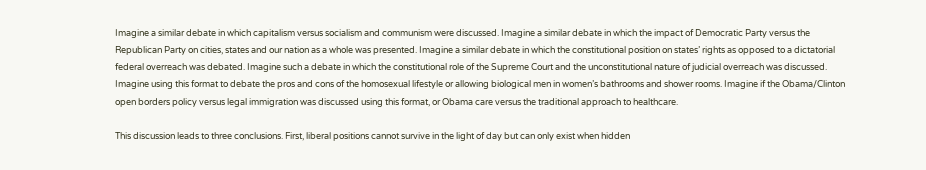Imagine a similar debate in which capitalism versus socialism and communism were discussed. Imagine a similar debate in which the impact of Democratic Party versus the Republican Party on cities, states and our nation as a whole was presented. Imagine a similar debate in which the constitutional position on states’ rights as opposed to a dictatorial federal overreach was debated. Imagine such a debate in which the constitutional role of the Supreme Court and the unconstitutional nature of judicial overreach was discussed. Imagine using this format to debate the pros and cons of the homosexual lifestyle or allowing biological men in women’s bathrooms and shower rooms. Imagine if the Obama/Clinton open borders policy versus legal immigration was discussed using this format, or Obama care versus the traditional approach to healthcare.

This discussion leads to three conclusions. First, liberal positions cannot survive in the light of day but can only exist when hidden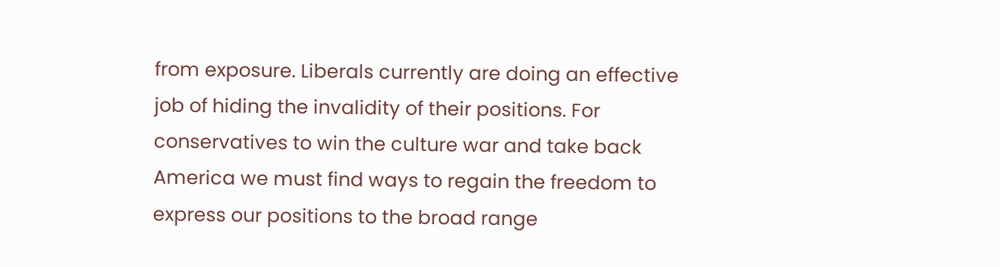from exposure. Liberals currently are doing an effective job of hiding the invalidity of their positions. For conservatives to win the culture war and take back America we must find ways to regain the freedom to express our positions to the broad range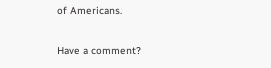of Americans.

Have a comment?